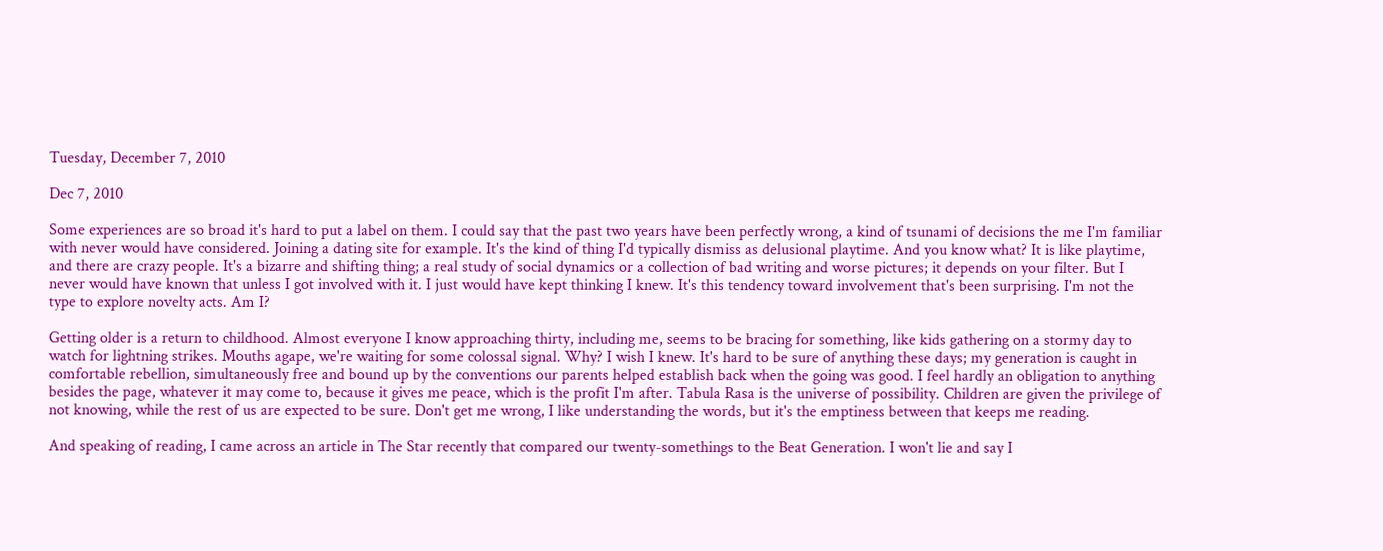Tuesday, December 7, 2010

Dec 7, 2010

Some experiences are so broad it's hard to put a label on them. I could say that the past two years have been perfectly wrong, a kind of tsunami of decisions the me I'm familiar with never would have considered. Joining a dating site for example. It's the kind of thing I'd typically dismiss as delusional playtime. And you know what? It is like playtime, and there are crazy people. It's a bizarre and shifting thing; a real study of social dynamics or a collection of bad writing and worse pictures; it depends on your filter. But I never would have known that unless I got involved with it. I just would have kept thinking I knew. It's this tendency toward involvement that's been surprising. I'm not the type to explore novelty acts. Am I?

Getting older is a return to childhood. Almost everyone I know approaching thirty, including me, seems to be bracing for something, like kids gathering on a stormy day to watch for lightning strikes. Mouths agape, we're waiting for some colossal signal. Why? I wish I knew. It's hard to be sure of anything these days; my generation is caught in comfortable rebellion, simultaneously free and bound up by the conventions our parents helped establish back when the going was good. I feel hardly an obligation to anything besides the page, whatever it may come to, because it gives me peace, which is the profit I'm after. Tabula Rasa is the universe of possibility. Children are given the privilege of not knowing, while the rest of us are expected to be sure. Don't get me wrong, I like understanding the words, but it's the emptiness between that keeps me reading.

And speaking of reading, I came across an article in The Star recently that compared our twenty-somethings to the Beat Generation. I won't lie and say I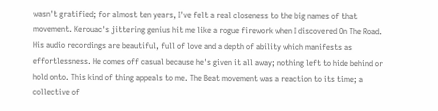wasn't gratified; for almost ten years, I've felt a real closeness to the big names of that movement. Kerouac's jittering genius hit me like a rogue firework when I discovered On The Road. His audio recordings are beautiful, full of love and a depth of ability which manifests as effortlessness. He comes off casual because he's given it all away; nothing left to hide behind or hold onto. This kind of thing appeals to me. The Beat movement was a reaction to its time; a collective of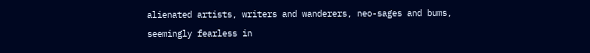alienated artists, writers and wanderers, neo-sages and bums, seemingly fearless in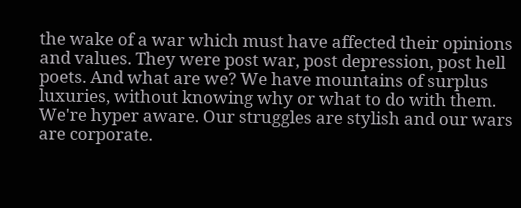the wake of a war which must have affected their opinions and values. They were post war, post depression, post hell poets. And what are we? We have mountains of surplus luxuries, without knowing why or what to do with them. We're hyper aware. Our struggles are stylish and our wars are corporate.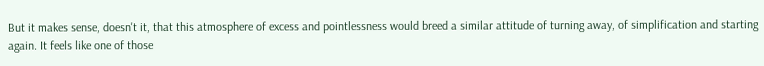But it makes sense, doesn't it, that this atmosphere of excess and pointlessness would breed a similar attitude of turning away, of simplification and starting again. It feels like one of those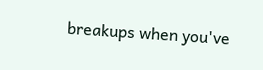breakups when you've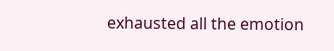exhausted all the emotion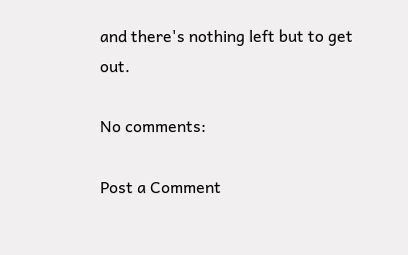and there's nothing left but to get out.

No comments:

Post a Comment